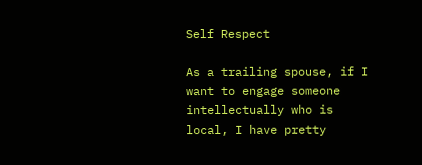Self Respect

As a trailing spouse, if I want to engage someone intellectually who is local, I have pretty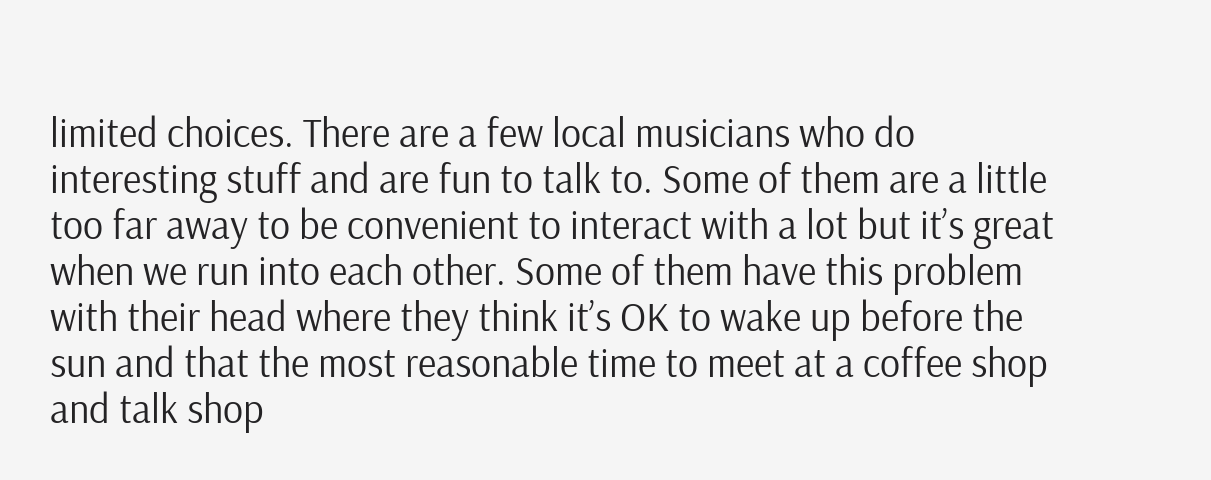limited choices. There are a few local musicians who do interesting stuff and are fun to talk to. Some of them are a little too far away to be convenient to interact with a lot but it’s great when we run into each other. Some of them have this problem with their head where they think it’s OK to wake up before the sun and that the most reasonable time to meet at a coffee shop and talk shop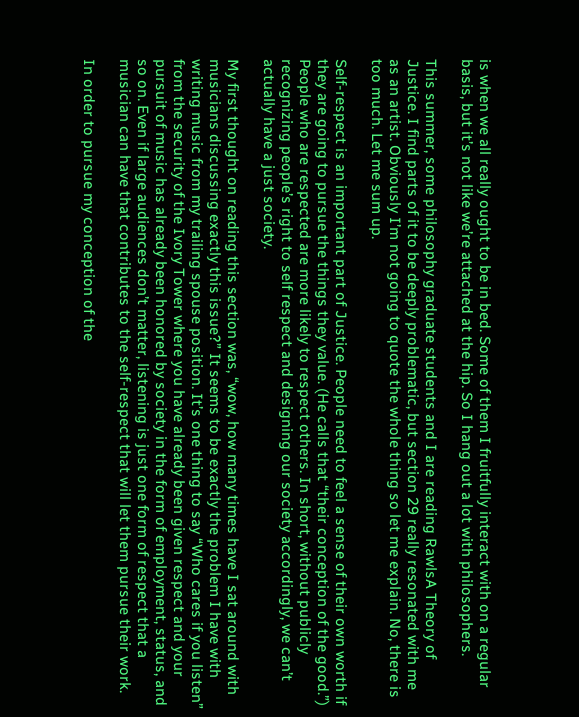is when we all really ought to be in bed. Some of them I fruitfully interact with on a regular basis, but it’s not like we’re attached at the hip. So I hang out a lot with philosophers.

This summer, some philosophy graduate students and I are reading RawlsA Theory of Justice. I find parts of it to be deeply problematic, but section 29 really resonated with me as an artist. Obviously I’m not going to quote the whole thing so let me explain. No, there is too much. Let me sum up.

Self-respect is an important part of Justice. People need to feel a sense of their own worth if they are going to pursue the things they value. (He calls that “their conception of the good.”) People who are respected are more likely to respect others. In short, without publicly recognizing people’s right to self respect and designing our society accordingly, we can’t actually have a just society.

My first thought on reading this section was, “wow, how many times have I sat around with musicians discussing exactly this issue?” It seems to be exactly the problem I have with writing music from my trailing spouse position. It’s one thing to say “Who cares if you listen” from the security of the Ivory Tower where you have already been given respect and your pursuit of music has already been honored by society in the form of employment, status, and so on. Even if large audiences don’t matter, listening is just one form of respect that a musician can have that contributes to the self-respect that will let them pursue their work.

In order to pursue my conception of the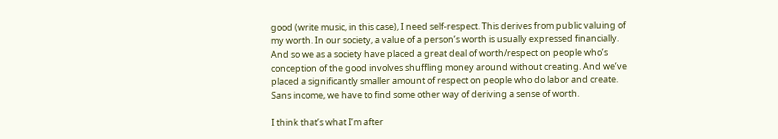good (write music, in this case), I need self-respect. This derives from public valuing of my worth. In our society, a value of a person’s worth is usually expressed financially. And so we as a society have placed a great deal of worth/respect on people who’s conception of the good involves shuffling money around without creating. And we’ve placed a significantly smaller amount of respect on people who do labor and create. Sans income, we have to find some other way of deriving a sense of worth.

I think that’s what I’m after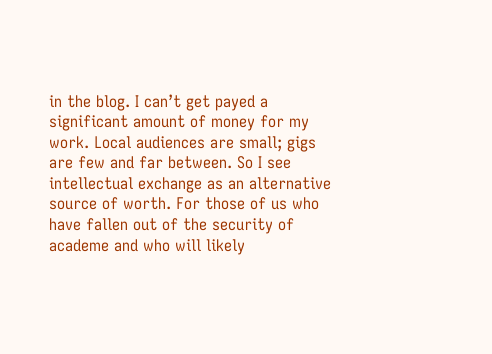in the blog. I can’t get payed a significant amount of money for my work. Local audiences are small; gigs are few and far between. So I see intellectual exchange as an alternative source of worth. For those of us who have fallen out of the security of academe and who will likely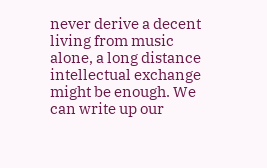never derive a decent living from music alone, a long distance intellectual exchange might be enough. We can write up our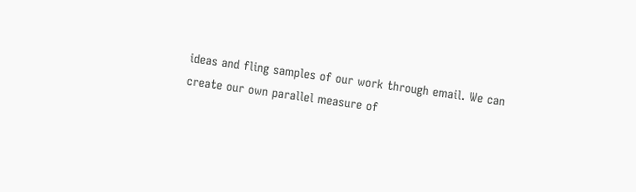ideas and fling samples of our work through email. We can create our own parallel measure of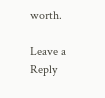worth.

Leave a Reply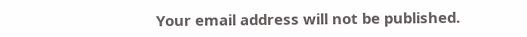Your email address will not be published.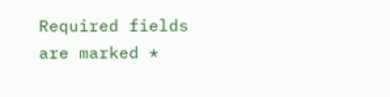Required fields are marked *